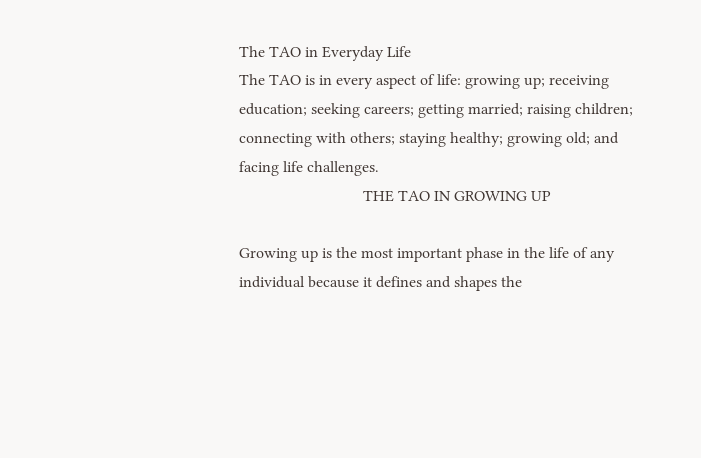The TAO in Everyday Life
The TAO is in every aspect of life: growing up; receiving education; seeking careers; getting married; raising children; connecting with others; staying healthy; growing old; and facing life challenges.
                               THE TAO IN GROWING UP

Growing up is the most important phase in the life of any individual because it defines and shapes the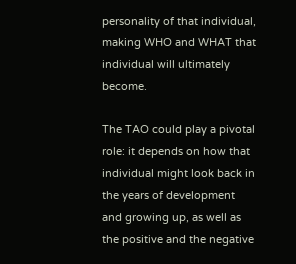personality of that individual, making WHO and WHAT that individual will ultimately become.

The TAO could play a pivotal role: it depends on how that individual might look back in the years of development and growing up, as well as the positive and the negative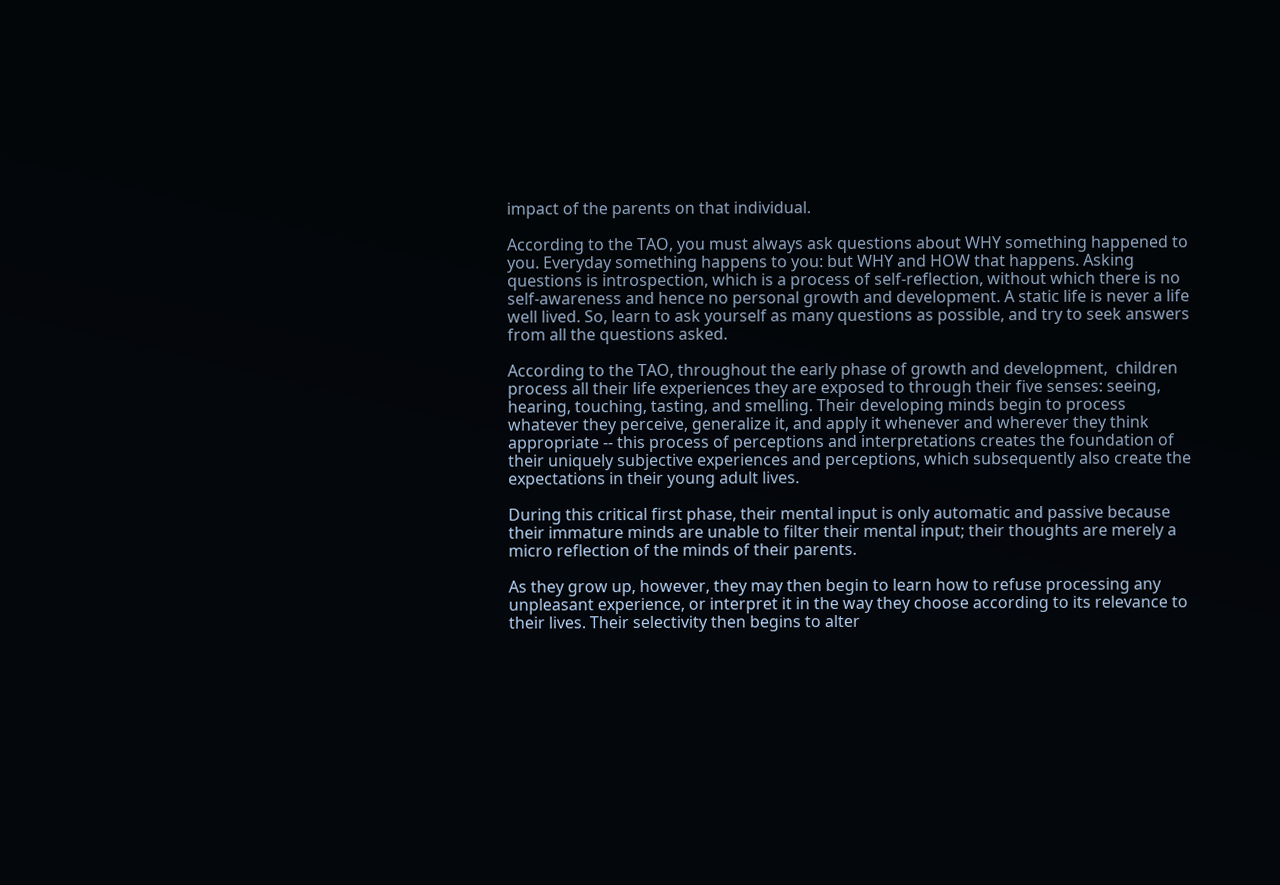impact of the parents on that individual.

According to the TAO, you must always ask questions about WHY something happened to you. Everyday something happens to you: but WHY and HOW that happens. Asking questions is introspection, which is a process of self-reflection, without which there is no self-awareness and hence no personal growth and development. A static life is never a life well lived. So, learn to ask yourself as many questions as possible, and try to seek answers from all the questions asked.

According to the TAO, throughout the early phase of growth and development,  children process all their life experiences they are exposed to through their five senses: seeing, hearing, touching, tasting, and smelling. Their developing minds begin to process whatever they perceive, generalize it, and apply it whenever and wherever they think appropriate -- this process of perceptions and interpretations creates the foundation of their uniquely subjective experiences and perceptions, which subsequently also create the expectations in their young adult lives.

During this critical first phase, their mental input is only automatic and passive because their immature minds are unable to filter their mental input; their thoughts are merely a micro reflection of the minds of their parents.

As they grow up, however, they may then begin to learn how to refuse processing any unpleasant experience, or interpret it in the way they choose according to its relevance to their lives. Their selectivity then begins to alter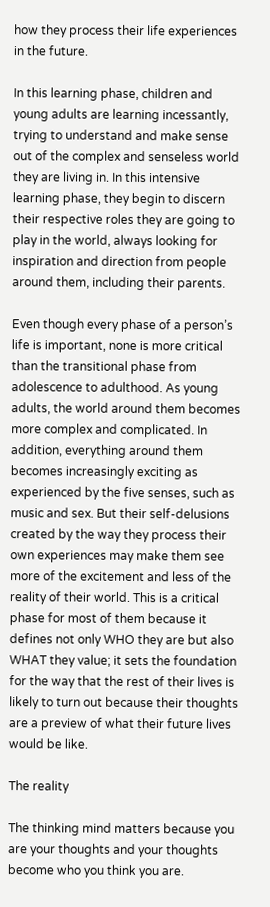how they process their life experiences in the future.

In this learning phase, children and young adults are learning incessantly, trying to understand and make sense out of the complex and senseless world they are living in. In this intensive learning phase, they begin to discern their respective roles they are going to play in the world, always looking for inspiration and direction from people around them, including their parents.

Even though every phase of a person’s life is important, none is more critical than the transitional phase from adolescence to adulthood. As young adults, the world around them becomes more complex and complicated. In addition, everything around them becomes increasingly exciting as experienced by the five senses, such as music and sex. But their self-delusions created by the way they process their own experiences may make them see more of the excitement and less of the reality of their world. This is a critical phase for most of them because it defines not only WHO they are but also WHAT they value; it sets the foundation for the way that the rest of their lives is likely to turn out because their thoughts are a preview of what their future lives would be like.

The reality

The thinking mind matters because you are your thoughts and your thoughts become who you think you are.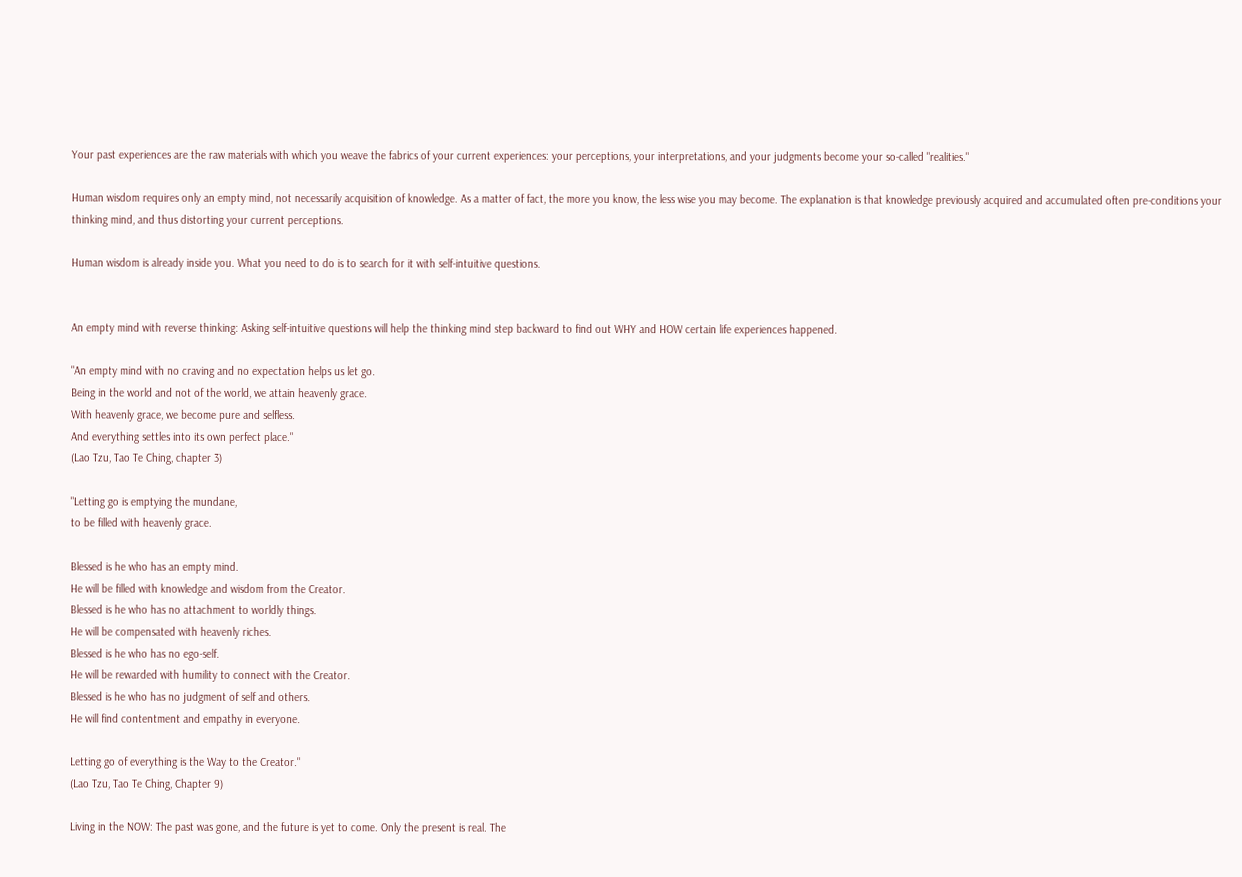Your past experiences are the raw materials with which you weave the fabrics of your current experiences: your perceptions, your interpretations, and your judgments become your so-called "realities."

Human wisdom requires only an empty mind, not necessarily acquisition of knowledge. As a matter of fact, the more you know, the less wise you may become. The explanation is that knowledge previously acquired and accumulated often pre-conditions your thinking mind, and thus distorting your current perceptions.

Human wisdom is already inside you. What you need to do is to search for it with self-intuitive questions.


An empty mind with reverse thinking: Asking self-intuitive questions will help the thinking mind step backward to find out WHY and HOW certain life experiences happened.

"An empty mind with no craving and no expectation helps us let go.
Being in the world and not of the world, we attain heavenly grace.
With heavenly grace, we become pure and selfless.
And everything settles into its own perfect place."
(Lao Tzu, Tao Te Ching, chapter 3)

"Letting go is emptying the mundane,
to be filled with heavenly grace.

Blessed is he who has an empty mind.
He will be filled with knowledge and wisdom from the Creator.
Blessed is he who has no attachment to worldly things.
He will be compensated with heavenly riches.
Blessed is he who has no ego-self.
He will be rewarded with humility to connect with the Creator.
Blessed is he who has no judgment of self and others.
He will find contentment and empathy in everyone.

Letting go of everything is the Way to the Creator."
(Lao Tzu, Tao Te Ching, Chapter 9)

Living in the NOW: The past was gone, and the future is yet to come. Only the present is real. The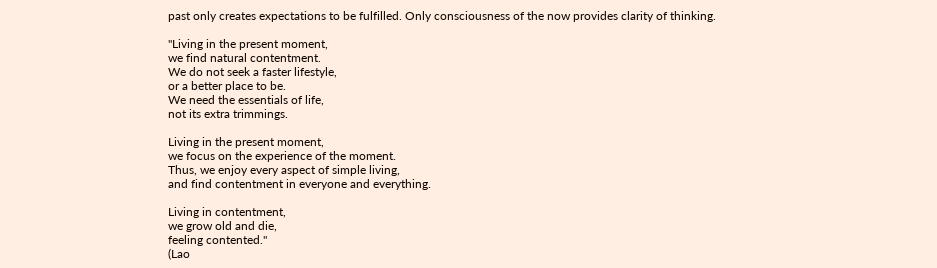past only creates expectations to be fulfilled. Only consciousness of the now provides clarity of thinking.

"Living in the present moment,
we find natural contentment.
We do not seek a faster lifestyle,
or a better place to be.
We need the essentials of life,
not its extra trimmings.

Living in the present moment,
we focus on the experience of the moment.
Thus, we enjoy every aspect of simple living,
and find contentment in everyone and everything.

Living in contentment,
we grow old and die,
feeling contented."
(Lao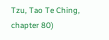Tzu, Tao Te Ching, chapter 80)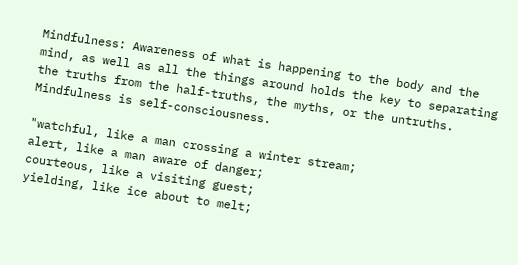Mindfulness: Awareness of what is happening to the body and the mind, as well as all the things around holds the key to separating the truths from the half-truths, the myths, or the untruths. Mindfulness is self-consciousness.

"watchful, like a man crossing a winter stream;
alert, like a man aware of danger;
courteous, like a visiting guest;
yielding, like ice about to melt;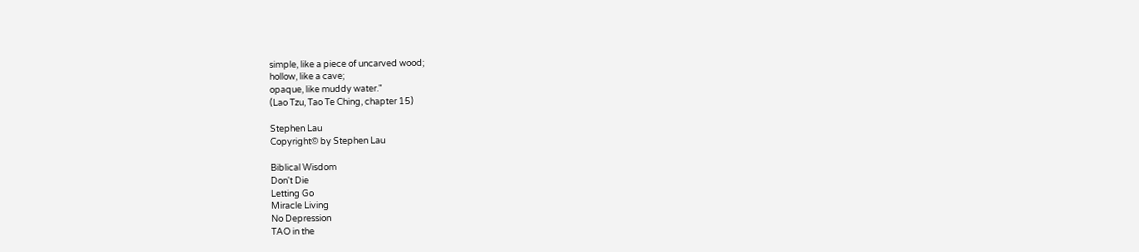simple, like a piece of uncarved wood;
hollow, like a cave;
opaque, like muddy water."
(Lao Tzu, Tao Te Ching, chapter 15)

Stephen Lau
Copyright© by Stephen Lau

Biblical Wisdom
Don't Die
Letting Go
Miracle Living
No Depression
TAO in the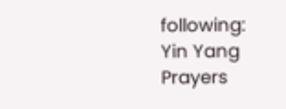following:
Yin Yang
Prayers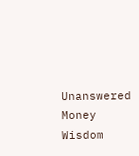Unanswered
Money Wisdom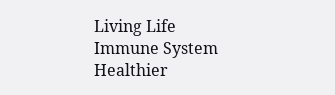Living Life
Immune System
Healthier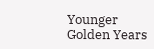Younger
Golden Years